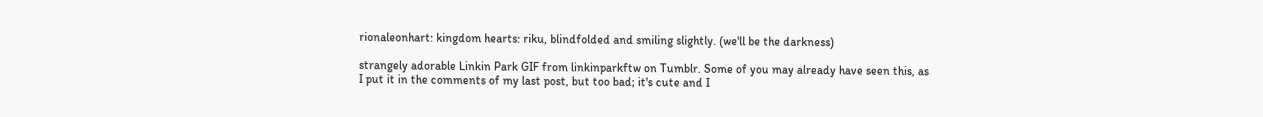rionaleonhart: kingdom hearts: riku, blindfolded and smiling slightly. (we'll be the darkness)

strangely adorable Linkin Park GIF from linkinparkftw on Tumblr. Some of you may already have seen this, as I put it in the comments of my last post, but too bad; it's cute and I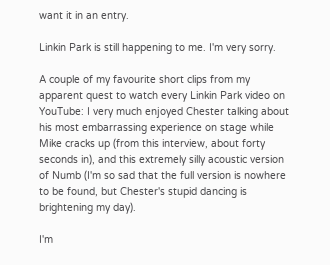want it in an entry.

Linkin Park is still happening to me. I'm very sorry.

A couple of my favourite short clips from my apparent quest to watch every Linkin Park video on YouTube: I very much enjoyed Chester talking about his most embarrassing experience on stage while Mike cracks up (from this interview, about forty seconds in), and this extremely silly acoustic version of Numb (I'm so sad that the full version is nowhere to be found, but Chester's stupid dancing is brightening my day).

I'm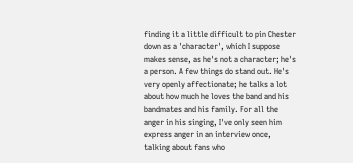finding it a little difficult to pin Chester down as a 'character', which I suppose makes sense, as he's not a character; he's a person. A few things do stand out. He's very openly affectionate; he talks a lot about how much he loves the band and his bandmates and his family. For all the anger in his singing, I've only seen him express anger in an interview once, talking about fans who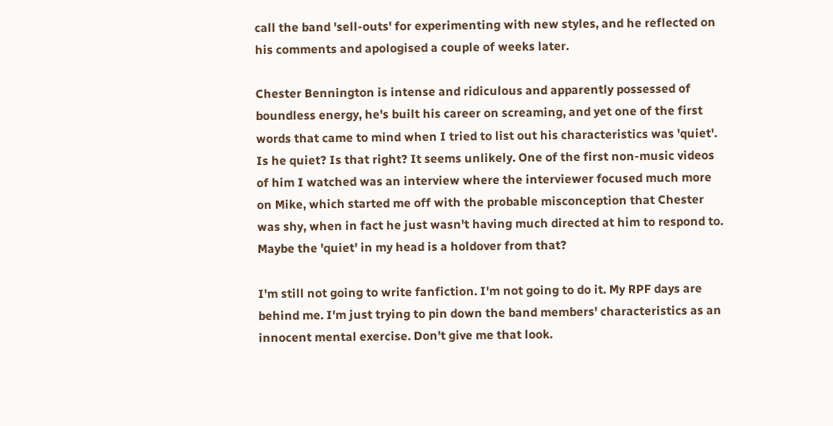call the band 'sell-outs' for experimenting with new styles, and he reflected on his comments and apologised a couple of weeks later.

Chester Bennington is intense and ridiculous and apparently possessed of boundless energy, he's built his career on screaming, and yet one of the first words that came to mind when I tried to list out his characteristics was 'quiet'. Is he quiet? Is that right? It seems unlikely. One of the first non-music videos of him I watched was an interview where the interviewer focused much more on Mike, which started me off with the probable misconception that Chester was shy, when in fact he just wasn't having much directed at him to respond to. Maybe the 'quiet' in my head is a holdover from that?

I'm still not going to write fanfiction. I'm not going to do it. My RPF days are behind me. I'm just trying to pin down the band members' characteristics as an innocent mental exercise. Don't give me that look.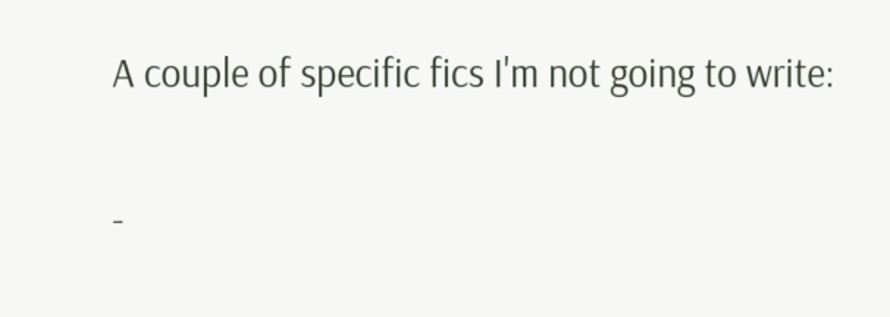A couple of specific fics I'm not going to write:

-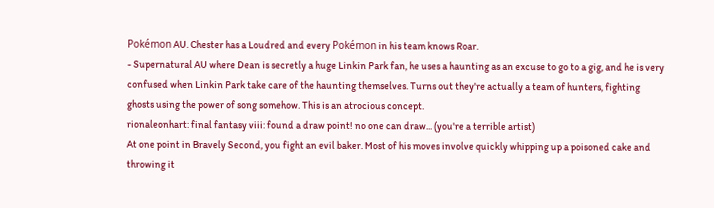Pokémon AU. Chester has a Loudred and every Pokémon in his team knows Roar.
- Supernatural AU where Dean is secretly a huge Linkin Park fan, he uses a haunting as an excuse to go to a gig, and he is very confused when Linkin Park take care of the haunting themselves. Turns out they're actually a team of hunters, fighting ghosts using the power of song somehow. This is an atrocious concept.
rionaleonhart: final fantasy viii: found a draw point! no one can draw... (you're a terrible artist)
At one point in Bravely Second, you fight an evil baker. Most of his moves involve quickly whipping up a poisoned cake and throwing it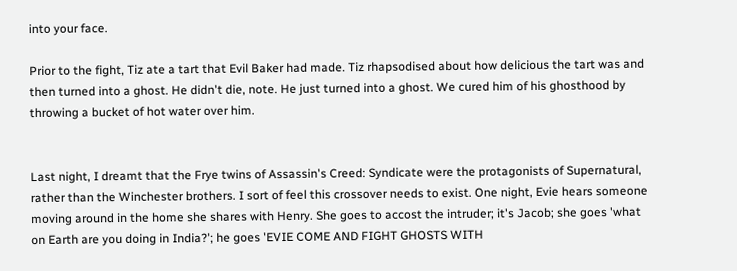into your face.

Prior to the fight, Tiz ate a tart that Evil Baker had made. Tiz rhapsodised about how delicious the tart was and then turned into a ghost. He didn't die, note. He just turned into a ghost. We cured him of his ghosthood by throwing a bucket of hot water over him.


Last night, I dreamt that the Frye twins of Assassin's Creed: Syndicate were the protagonists of Supernatural, rather than the Winchester brothers. I sort of feel this crossover needs to exist. One night, Evie hears someone moving around in the home she shares with Henry. She goes to accost the intruder; it's Jacob; she goes 'what on Earth are you doing in India?'; he goes 'EVIE COME AND FIGHT GHOSTS WITH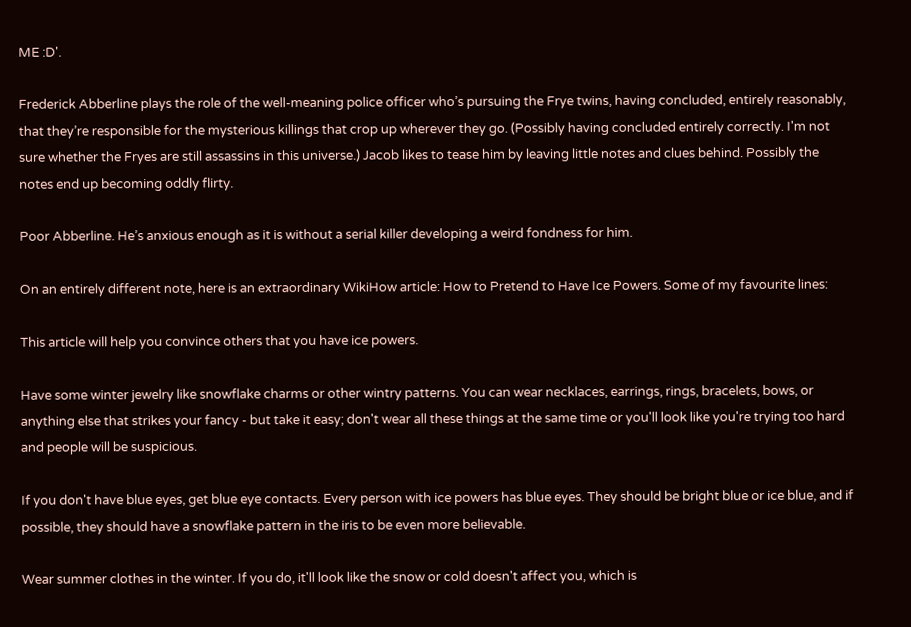ME :D'.

Frederick Abberline plays the role of the well-meaning police officer who’s pursuing the Frye twins, having concluded, entirely reasonably, that they’re responsible for the mysterious killings that crop up wherever they go. (Possibly having concluded entirely correctly. I'm not sure whether the Fryes are still assassins in this universe.) Jacob likes to tease him by leaving little notes and clues behind. Possibly the notes end up becoming oddly flirty.

Poor Abberline. He’s anxious enough as it is without a serial killer developing a weird fondness for him.

On an entirely different note, here is an extraordinary WikiHow article: How to Pretend to Have Ice Powers. Some of my favourite lines:

This article will help you convince others that you have ice powers.

Have some winter jewelry like snowflake charms or other wintry patterns. You can wear necklaces, earrings, rings, bracelets, bows, or anything else that strikes your fancy - but take it easy; don't wear all these things at the same time or you'll look like you're trying too hard and people will be suspicious.

If you don't have blue eyes, get blue eye contacts. Every person with ice powers has blue eyes. They should be bright blue or ice blue, and if possible, they should have a snowflake pattern in the iris to be even more believable.

Wear summer clothes in the winter. If you do, it'll look like the snow or cold doesn't affect you, which is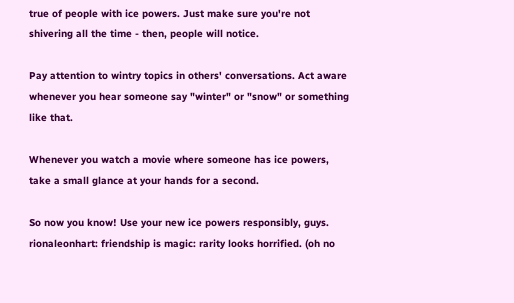true of people with ice powers. Just make sure you're not shivering all the time - then, people will notice.

Pay attention to wintry topics in others' conversations. Act aware whenever you hear someone say "winter" or "snow" or something like that.

Whenever you watch a movie where someone has ice powers, take a small glance at your hands for a second.

So now you know! Use your new ice powers responsibly, guys.
rionaleonhart: friendship is magic: rarity looks horrified. (oh no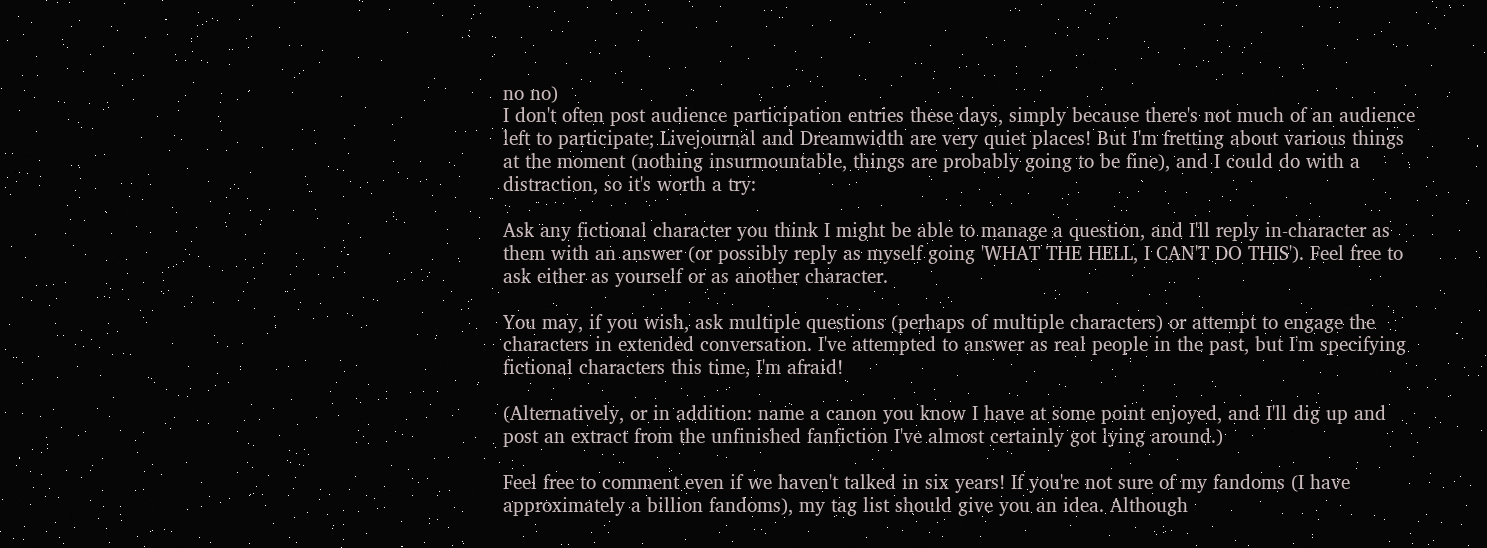no no)
I don't often post audience participation entries these days, simply because there's not much of an audience left to participate; Livejournal and Dreamwidth are very quiet places! But I'm fretting about various things at the moment (nothing insurmountable, things are probably going to be fine), and I could do with a distraction, so it's worth a try:

Ask any fictional character you think I might be able to manage a question, and I'll reply in-character as them with an answer (or possibly reply as myself going 'WHAT THE HELL, I CAN'T DO THIS'). Feel free to ask either as yourself or as another character.

You may, if you wish, ask multiple questions (perhaps of multiple characters) or attempt to engage the characters in extended conversation. I've attempted to answer as real people in the past, but I'm specifying fictional characters this time, I'm afraid!

(Alternatively, or in addition: name a canon you know I have at some point enjoyed, and I'll dig up and post an extract from the unfinished fanfiction I've almost certainly got lying around.)

Feel free to comment even if we haven't talked in six years! If you're not sure of my fandoms (I have approximately a billion fandoms), my tag list should give you an idea. Although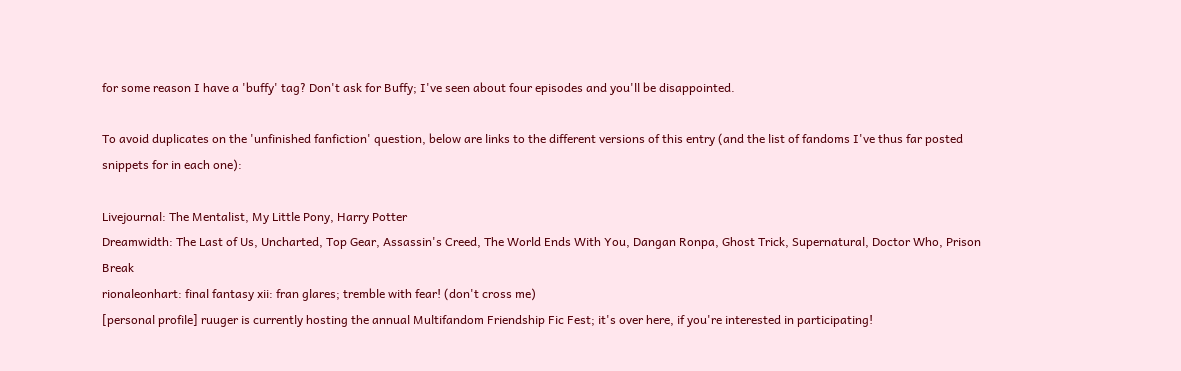for some reason I have a 'buffy' tag? Don't ask for Buffy; I've seen about four episodes and you'll be disappointed.

To avoid duplicates on the 'unfinished fanfiction' question, below are links to the different versions of this entry (and the list of fandoms I've thus far posted snippets for in each one):

Livejournal: The Mentalist, My Little Pony, Harry Potter
Dreamwidth: The Last of Us, Uncharted, Top Gear, Assassin's Creed, The World Ends With You, Dangan Ronpa, Ghost Trick, Supernatural, Doctor Who, Prison Break
rionaleonhart: final fantasy xii: fran glares; tremble with fear! (don't cross me)
[personal profile] ruuger is currently hosting the annual Multifandom Friendship Fic Fest; it's over here, if you're interested in participating!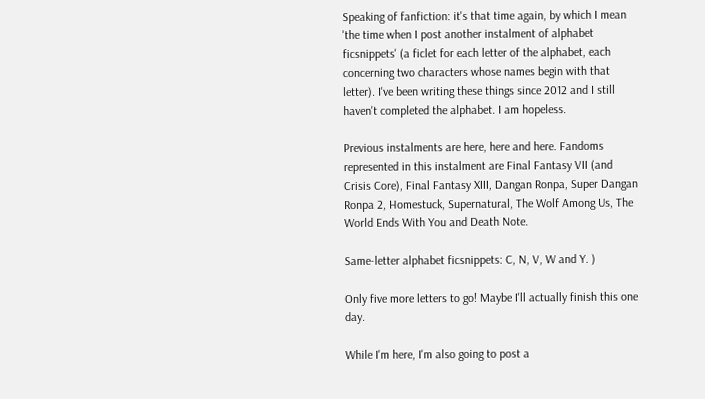Speaking of fanfiction: it's that time again, by which I mean 'the time when I post another instalment of alphabet ficsnippets' (a ficlet for each letter of the alphabet, each concerning two characters whose names begin with that letter). I've been writing these things since 2012 and I still haven't completed the alphabet. I am hopeless.

Previous instalments are here, here and here. Fandoms represented in this instalment are Final Fantasy VII (and Crisis Core), Final Fantasy XIII, Dangan Ronpa, Super Dangan Ronpa 2, Homestuck, Supernatural, The Wolf Among Us, The World Ends With You and Death Note.

Same-letter alphabet ficsnippets: C, N, V, W and Y. )

Only five more letters to go! Maybe I'll actually finish this one day.

While I'm here, I'm also going to post a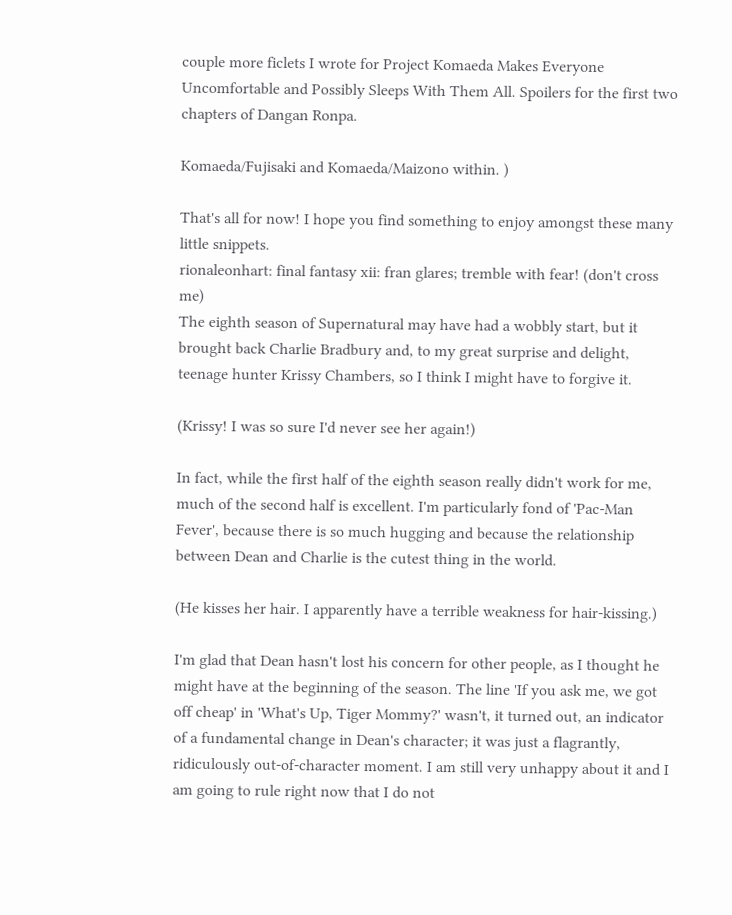couple more ficlets I wrote for Project Komaeda Makes Everyone Uncomfortable and Possibly Sleeps With Them All. Spoilers for the first two chapters of Dangan Ronpa.

Komaeda/Fujisaki and Komaeda/Maizono within. )

That's all for now! I hope you find something to enjoy amongst these many little snippets.
rionaleonhart: final fantasy xii: fran glares; tremble with fear! (don't cross me)
The eighth season of Supernatural may have had a wobbly start, but it brought back Charlie Bradbury and, to my great surprise and delight, teenage hunter Krissy Chambers, so I think I might have to forgive it.

(Krissy! I was so sure I'd never see her again!)

In fact, while the first half of the eighth season really didn't work for me, much of the second half is excellent. I'm particularly fond of 'Pac-Man Fever', because there is so much hugging and because the relationship between Dean and Charlie is the cutest thing in the world.

(He kisses her hair. I apparently have a terrible weakness for hair-kissing.)

I'm glad that Dean hasn't lost his concern for other people, as I thought he might have at the beginning of the season. The line 'If you ask me, we got off cheap' in 'What's Up, Tiger Mommy?' wasn't, it turned out, an indicator of a fundamental change in Dean's character; it was just a flagrantly, ridiculously out-of-character moment. I am still very unhappy about it and I am going to rule right now that I do not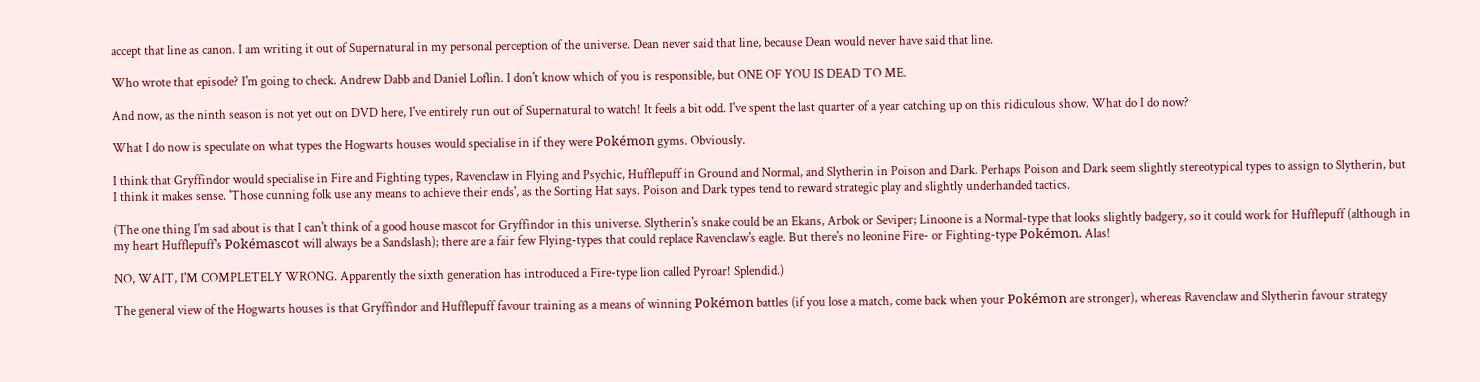accept that line as canon. I am writing it out of Supernatural in my personal perception of the universe. Dean never said that line, because Dean would never have said that line.

Who wrote that episode? I'm going to check. Andrew Dabb and Daniel Loflin. I don't know which of you is responsible, but ONE OF YOU IS DEAD TO ME.

And now, as the ninth season is not yet out on DVD here, I've entirely run out of Supernatural to watch! It feels a bit odd. I've spent the last quarter of a year catching up on this ridiculous show. What do I do now?

What I do now is speculate on what types the Hogwarts houses would specialise in if they were Pokémon gyms. Obviously.

I think that Gryffindor would specialise in Fire and Fighting types, Ravenclaw in Flying and Psychic, Hufflepuff in Ground and Normal, and Slytherin in Poison and Dark. Perhaps Poison and Dark seem slightly stereotypical types to assign to Slytherin, but I think it makes sense. 'Those cunning folk use any means to achieve their ends', as the Sorting Hat says. Poison and Dark types tend to reward strategic play and slightly underhanded tactics.

(The one thing I'm sad about is that I can't think of a good house mascot for Gryffindor in this universe. Slytherin's snake could be an Ekans, Arbok or Seviper; Linoone is a Normal-type that looks slightly badgery, so it could work for Hufflepuff (although in my heart Hufflepuff's Pokémascot will always be a Sandslash); there are a fair few Flying-types that could replace Ravenclaw's eagle. But there's no leonine Fire- or Fighting-type Pokémon. Alas!

NO, WAIT, I'M COMPLETELY WRONG. Apparently the sixth generation has introduced a Fire-type lion called Pyroar! Splendid.)

The general view of the Hogwarts houses is that Gryffindor and Hufflepuff favour training as a means of winning Pokémon battles (if you lose a match, come back when your Pokémon are stronger), whereas Ravenclaw and Slytherin favour strategy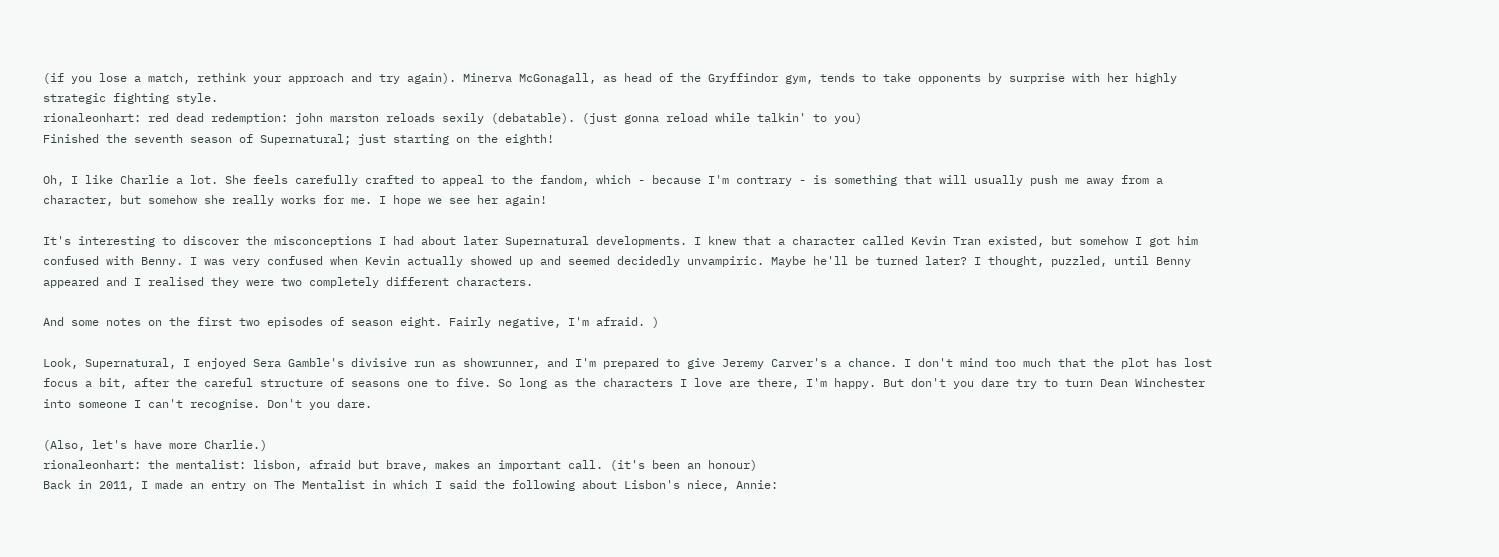(if you lose a match, rethink your approach and try again). Minerva McGonagall, as head of the Gryffindor gym, tends to take opponents by surprise with her highly strategic fighting style.
rionaleonhart: red dead redemption: john marston reloads sexily (debatable). (just gonna reload while talkin' to you)
Finished the seventh season of Supernatural; just starting on the eighth!

Oh, I like Charlie a lot. She feels carefully crafted to appeal to the fandom, which - because I'm contrary - is something that will usually push me away from a character, but somehow she really works for me. I hope we see her again!

It's interesting to discover the misconceptions I had about later Supernatural developments. I knew that a character called Kevin Tran existed, but somehow I got him confused with Benny. I was very confused when Kevin actually showed up and seemed decidedly unvampiric. Maybe he'll be turned later? I thought, puzzled, until Benny appeared and I realised they were two completely different characters.

And some notes on the first two episodes of season eight. Fairly negative, I'm afraid. )

Look, Supernatural, I enjoyed Sera Gamble's divisive run as showrunner, and I'm prepared to give Jeremy Carver's a chance. I don't mind too much that the plot has lost focus a bit, after the careful structure of seasons one to five. So long as the characters I love are there, I'm happy. But don't you dare try to turn Dean Winchester into someone I can't recognise. Don't you dare.

(Also, let's have more Charlie.)
rionaleonhart: the mentalist: lisbon, afraid but brave, makes an important call. (it's been an honour)
Back in 2011, I made an entry on The Mentalist in which I said the following about Lisbon's niece, Annie: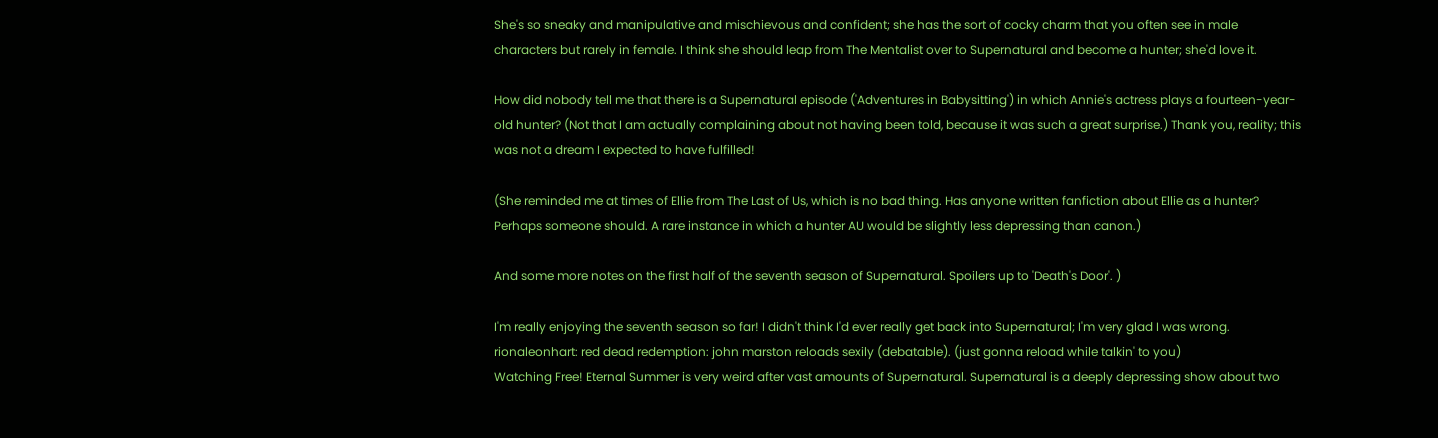She's so sneaky and manipulative and mischievous and confident; she has the sort of cocky charm that you often see in male characters but rarely in female. I think she should leap from The Mentalist over to Supernatural and become a hunter; she'd love it.

How did nobody tell me that there is a Supernatural episode ('Adventures in Babysitting') in which Annie's actress plays a fourteen-year-old hunter? (Not that I am actually complaining about not having been told, because it was such a great surprise.) Thank you, reality; this was not a dream I expected to have fulfilled!

(She reminded me at times of Ellie from The Last of Us, which is no bad thing. Has anyone written fanfiction about Ellie as a hunter? Perhaps someone should. A rare instance in which a hunter AU would be slightly less depressing than canon.)

And some more notes on the first half of the seventh season of Supernatural. Spoilers up to 'Death's Door'. )

I'm really enjoying the seventh season so far! I didn't think I'd ever really get back into Supernatural; I'm very glad I was wrong.
rionaleonhart: red dead redemption: john marston reloads sexily (debatable). (just gonna reload while talkin' to you)
Watching Free! Eternal Summer is very weird after vast amounts of Supernatural. Supernatural is a deeply depressing show about two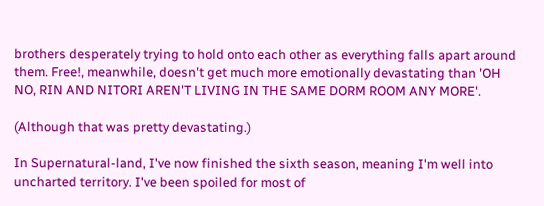brothers desperately trying to hold onto each other as everything falls apart around them. Free!, meanwhile, doesn't get much more emotionally devastating than 'OH NO, RIN AND NITORI AREN'T LIVING IN THE SAME DORM ROOM ANY MORE'.

(Although that was pretty devastating.)

In Supernatural-land, I've now finished the sixth season, meaning I'm well into uncharted territory. I've been spoiled for most of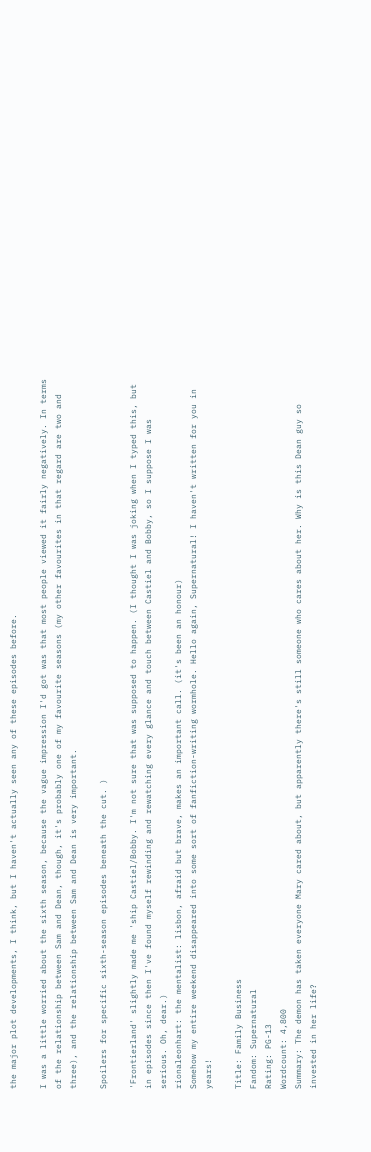the major plot developments, I think, but I haven't actually seen any of these episodes before.

I was a little worried about the sixth season, because the vague impression I'd got was that most people viewed it fairly negatively. In terms of the relationship between Sam and Dean, though, it's probably one of my favourite seasons (my other favourites in that regard are two and three), and the relationship between Sam and Dean is very important.

Spoilers for specific sixth-season episodes beneath the cut. )

'Frontierland' slightly made me 'ship Castiel/Bobby. I'm not sure that was supposed to happen. (I thought I was joking when I typed this, but in episodes since then I've found myself rewinding and rewatching every glance and touch between Castiel and Bobby, so I suppose I was serious. Oh, dear.)
rionaleonhart: the mentalist: lisbon, afraid but brave, makes an important call. (it's been an honour)
Somehow my entire weekend disappeared into some sort of fanfiction-writing wormhole. Hello again, Supernatural! I haven't written for you in years!

Title: Family Business
Fandom: Supernatural
Rating: PG-13
Wordcount: 4,800
Summary: The demon has taken everyone Mary cared about, but apparently there's still someone who cares about her. Why is this Dean guy so invested in her life?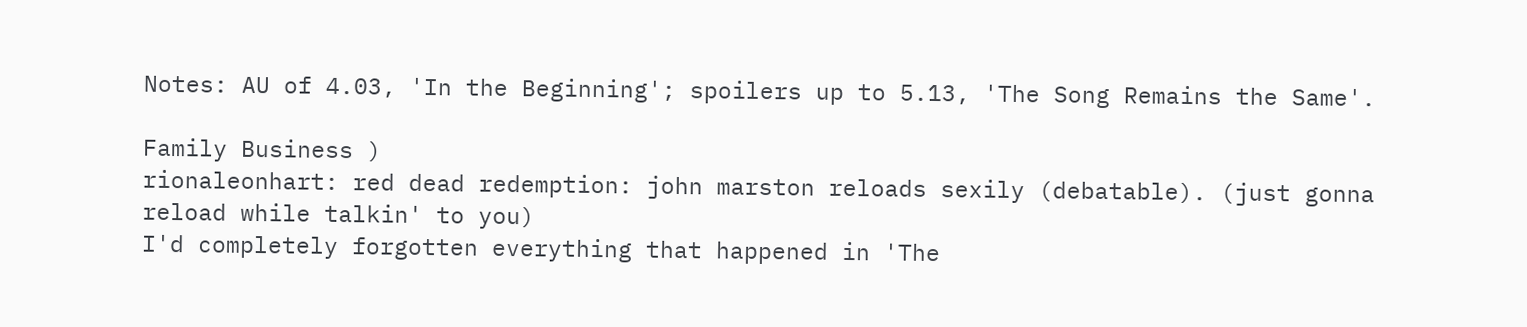Notes: AU of 4.03, 'In the Beginning'; spoilers up to 5.13, 'The Song Remains the Same'.

Family Business )
rionaleonhart: red dead redemption: john marston reloads sexily (debatable). (just gonna reload while talkin' to you)
I'd completely forgotten everything that happened in 'The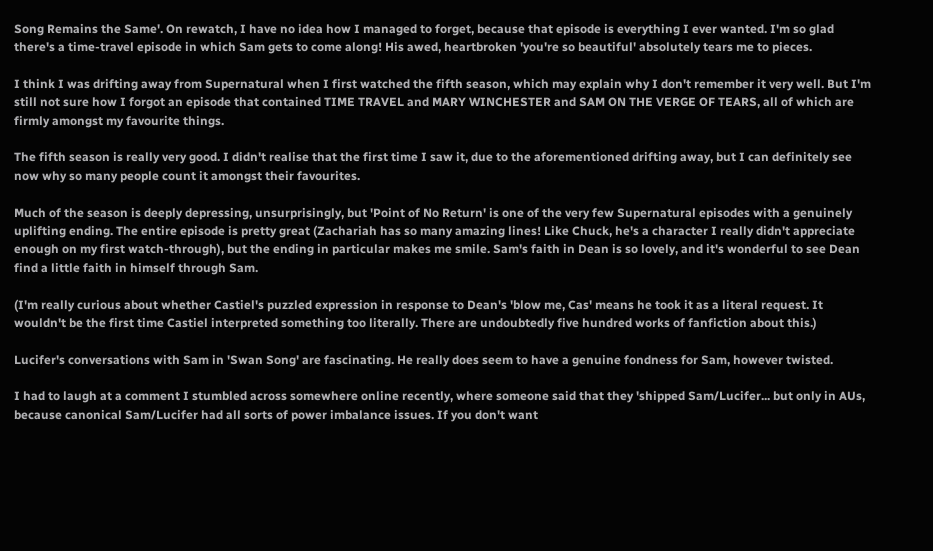Song Remains the Same'. On rewatch, I have no idea how I managed to forget, because that episode is everything I ever wanted. I'm so glad there's a time-travel episode in which Sam gets to come along! His awed, heartbroken 'you're so beautiful' absolutely tears me to pieces.

I think I was drifting away from Supernatural when I first watched the fifth season, which may explain why I don't remember it very well. But I'm still not sure how I forgot an episode that contained TIME TRAVEL and MARY WINCHESTER and SAM ON THE VERGE OF TEARS, all of which are firmly amongst my favourite things.

The fifth season is really very good. I didn't realise that the first time I saw it, due to the aforementioned drifting away, but I can definitely see now why so many people count it amongst their favourites.

Much of the season is deeply depressing, unsurprisingly, but 'Point of No Return' is one of the very few Supernatural episodes with a genuinely uplifting ending. The entire episode is pretty great (Zachariah has so many amazing lines! Like Chuck, he's a character I really didn't appreciate enough on my first watch-through), but the ending in particular makes me smile. Sam's faith in Dean is so lovely, and it's wonderful to see Dean find a little faith in himself through Sam.

(I'm really curious about whether Castiel's puzzled expression in response to Dean's 'blow me, Cas' means he took it as a literal request. It wouldn't be the first time Castiel interpreted something too literally. There are undoubtedly five hundred works of fanfiction about this.)

Lucifer's conversations with Sam in 'Swan Song' are fascinating. He really does seem to have a genuine fondness for Sam, however twisted.

I had to laugh at a comment I stumbled across somewhere online recently, where someone said that they 'shipped Sam/Lucifer... but only in AUs, because canonical Sam/Lucifer had all sorts of power imbalance issues. If you don't want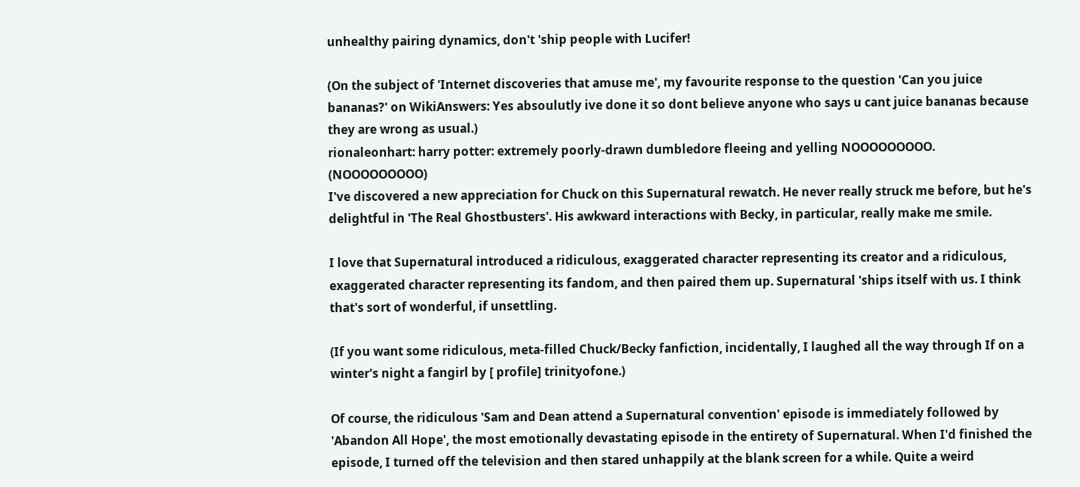unhealthy pairing dynamics, don't 'ship people with Lucifer!

(On the subject of 'Internet discoveries that amuse me', my favourite response to the question 'Can you juice bananas?' on WikiAnswers: Yes absoulutly ive done it so dont believe anyone who says u cant juice bananas because they are wrong as usual.)
rionaleonhart: harry potter: extremely poorly-drawn dumbledore fleeing and yelling NOOOOOOOOO. (NOOOOOOOOO)
I've discovered a new appreciation for Chuck on this Supernatural rewatch. He never really struck me before, but he's delightful in 'The Real Ghostbusters'. His awkward interactions with Becky, in particular, really make me smile.

I love that Supernatural introduced a ridiculous, exaggerated character representing its creator and a ridiculous, exaggerated character representing its fandom, and then paired them up. Supernatural 'ships itself with us. I think that's sort of wonderful, if unsettling.

(If you want some ridiculous, meta-filled Chuck/Becky fanfiction, incidentally, I laughed all the way through If on a winter's night a fangirl by [ profile] trinityofone.)

Of course, the ridiculous 'Sam and Dean attend a Supernatural convention' episode is immediately followed by 'Abandon All Hope', the most emotionally devastating episode in the entirety of Supernatural. When I'd finished the episode, I turned off the television and then stared unhappily at the blank screen for a while. Quite a weird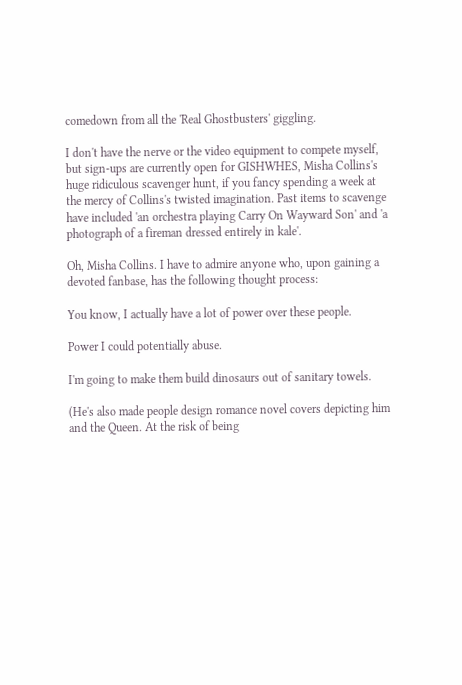comedown from all the 'Real Ghostbusters' giggling.

I don't have the nerve or the video equipment to compete myself, but sign-ups are currently open for GISHWHES, Misha Collins's huge ridiculous scavenger hunt, if you fancy spending a week at the mercy of Collins's twisted imagination. Past items to scavenge have included 'an orchestra playing Carry On Wayward Son' and 'a photograph of a fireman dressed entirely in kale'.

Oh, Misha Collins. I have to admire anyone who, upon gaining a devoted fanbase, has the following thought process:

You know, I actually have a lot of power over these people.

Power I could potentially abuse.

I'm going to make them build dinosaurs out of sanitary towels.

(He's also made people design romance novel covers depicting him and the Queen. At the risk of being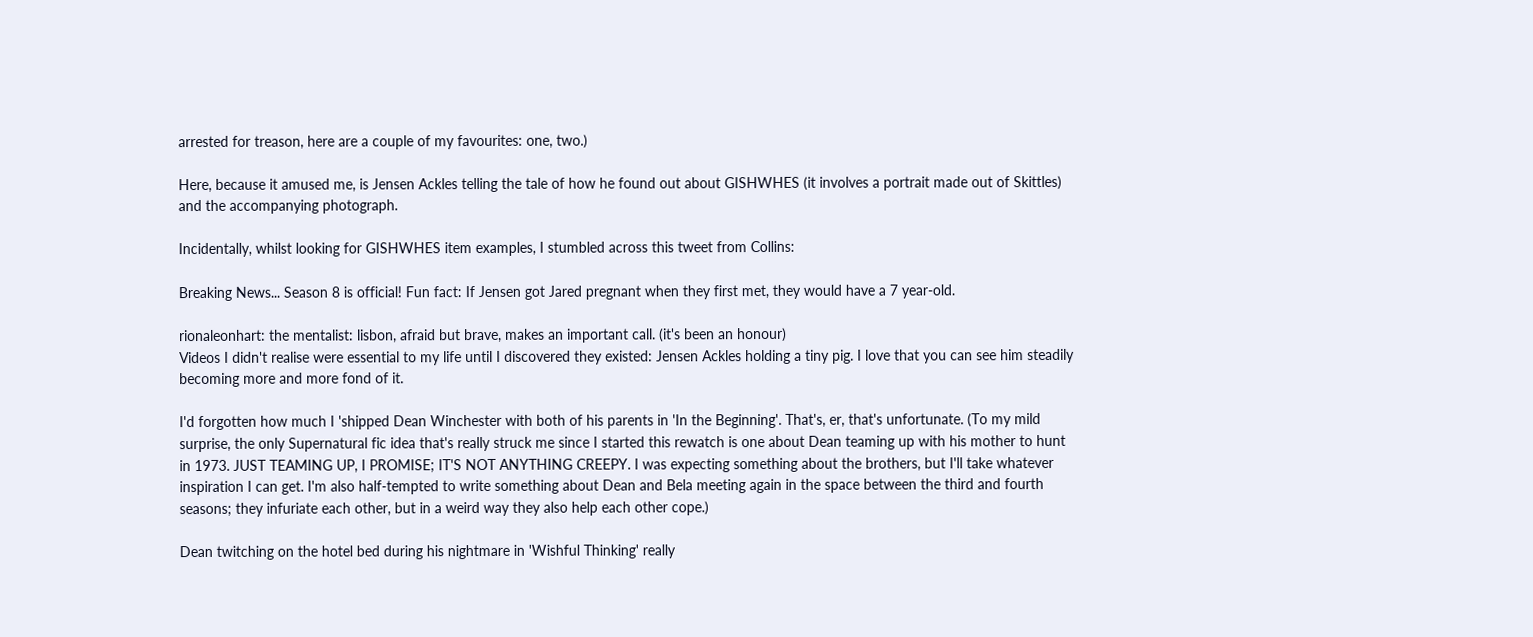arrested for treason, here are a couple of my favourites: one, two.)

Here, because it amused me, is Jensen Ackles telling the tale of how he found out about GISHWHES (it involves a portrait made out of Skittles) and the accompanying photograph.

Incidentally, whilst looking for GISHWHES item examples, I stumbled across this tweet from Collins:

Breaking News... Season 8 is official! Fun fact: If Jensen got Jared pregnant when they first met, they would have a 7 year-old.

rionaleonhart: the mentalist: lisbon, afraid but brave, makes an important call. (it's been an honour)
Videos I didn't realise were essential to my life until I discovered they existed: Jensen Ackles holding a tiny pig. I love that you can see him steadily becoming more and more fond of it.

I'd forgotten how much I 'shipped Dean Winchester with both of his parents in 'In the Beginning'. That's, er, that's unfortunate. (To my mild surprise, the only Supernatural fic idea that's really struck me since I started this rewatch is one about Dean teaming up with his mother to hunt in 1973. JUST TEAMING UP, I PROMISE; IT'S NOT ANYTHING CREEPY. I was expecting something about the brothers, but I'll take whatever inspiration I can get. I'm also half-tempted to write something about Dean and Bela meeting again in the space between the third and fourth seasons; they infuriate each other, but in a weird way they also help each other cope.)

Dean twitching on the hotel bed during his nightmare in 'Wishful Thinking' really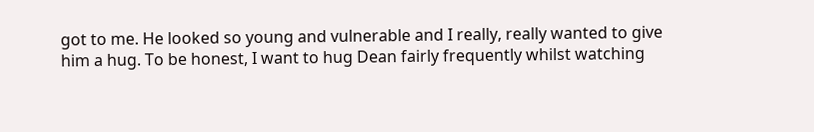got to me. He looked so young and vulnerable and I really, really wanted to give him a hug. To be honest, I want to hug Dean fairly frequently whilst watching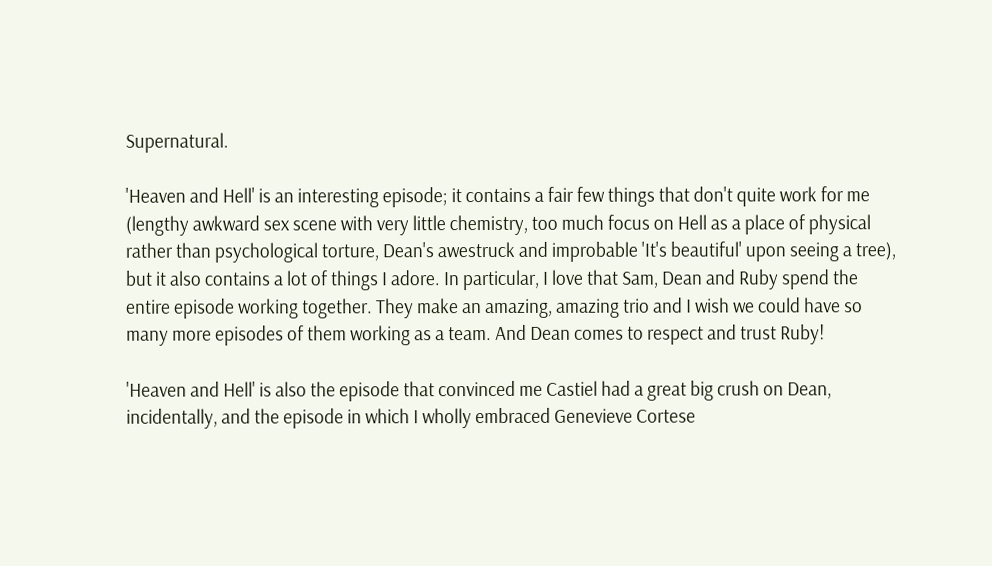Supernatural.

'Heaven and Hell' is an interesting episode; it contains a fair few things that don't quite work for me (lengthy awkward sex scene with very little chemistry, too much focus on Hell as a place of physical rather than psychological torture, Dean's awestruck and improbable 'It's beautiful' upon seeing a tree), but it also contains a lot of things I adore. In particular, I love that Sam, Dean and Ruby spend the entire episode working together. They make an amazing, amazing trio and I wish we could have so many more episodes of them working as a team. And Dean comes to respect and trust Ruby!

'Heaven and Hell' is also the episode that convinced me Castiel had a great big crush on Dean, incidentally, and the episode in which I wholly embraced Genevieve Cortese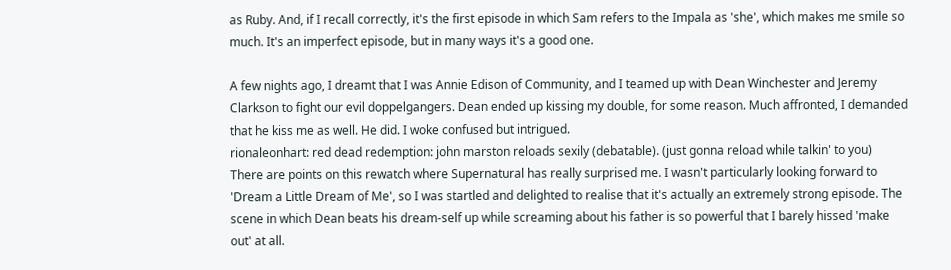as Ruby. And, if I recall correctly, it's the first episode in which Sam refers to the Impala as 'she', which makes me smile so much. It's an imperfect episode, but in many ways it's a good one.

A few nights ago, I dreamt that I was Annie Edison of Community, and I teamed up with Dean Winchester and Jeremy Clarkson to fight our evil doppelgangers. Dean ended up kissing my double, for some reason. Much affronted, I demanded that he kiss me as well. He did. I woke confused but intrigued.
rionaleonhart: red dead redemption: john marston reloads sexily (debatable). (just gonna reload while talkin' to you)
There are points on this rewatch where Supernatural has really surprised me. I wasn't particularly looking forward to 'Dream a Little Dream of Me', so I was startled and delighted to realise that it's actually an extremely strong episode. The scene in which Dean beats his dream-self up while screaming about his father is so powerful that I barely hissed 'make out' at all.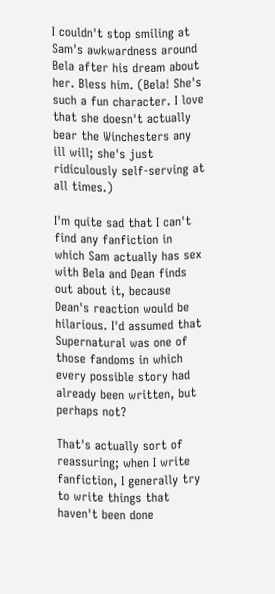I couldn't stop smiling at Sam's awkwardness around Bela after his dream about her. Bless him. (Bela! She's such a fun character. I love that she doesn't actually bear the Winchesters any ill will; she's just ridiculously self-serving at all times.)

I'm quite sad that I can't find any fanfiction in which Sam actually has sex with Bela and Dean finds out about it, because Dean's reaction would be hilarious. I'd assumed that Supernatural was one of those fandoms in which every possible story had already been written, but perhaps not?

That's actually sort of reassuring; when I write fanfiction, I generally try to write things that haven't been done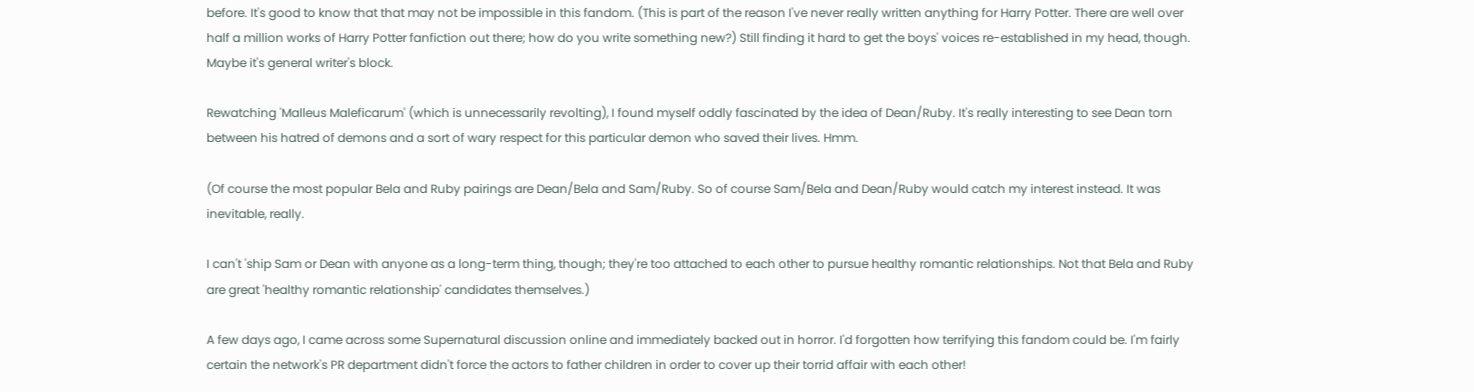before. It's good to know that that may not be impossible in this fandom. (This is part of the reason I've never really written anything for Harry Potter. There are well over half a million works of Harry Potter fanfiction out there; how do you write something new?) Still finding it hard to get the boys' voices re-established in my head, though. Maybe it's general writer's block.

Rewatching 'Malleus Maleficarum' (which is unnecessarily revolting), I found myself oddly fascinated by the idea of Dean/Ruby. It's really interesting to see Dean torn between his hatred of demons and a sort of wary respect for this particular demon who saved their lives. Hmm.

(Of course the most popular Bela and Ruby pairings are Dean/Bela and Sam/Ruby. So of course Sam/Bela and Dean/Ruby would catch my interest instead. It was inevitable, really.

I can't 'ship Sam or Dean with anyone as a long-term thing, though; they're too attached to each other to pursue healthy romantic relationships. Not that Bela and Ruby are great 'healthy romantic relationship' candidates themselves.)

A few days ago, I came across some Supernatural discussion online and immediately backed out in horror. I'd forgotten how terrifying this fandom could be. I'm fairly certain the network's PR department didn't force the actors to father children in order to cover up their torrid affair with each other!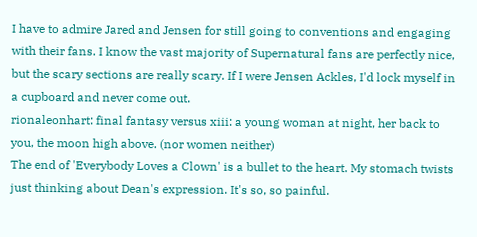I have to admire Jared and Jensen for still going to conventions and engaging with their fans. I know the vast majority of Supernatural fans are perfectly nice, but the scary sections are really scary. If I were Jensen Ackles, I'd lock myself in a cupboard and never come out.
rionaleonhart: final fantasy versus xiii: a young woman at night, her back to you, the moon high above. (nor women neither)
The end of 'Everybody Loves a Clown' is a bullet to the heart. My stomach twists just thinking about Dean's expression. It's so, so painful.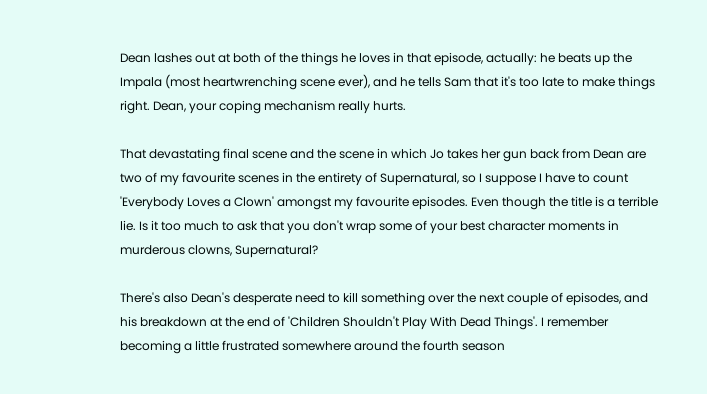Dean lashes out at both of the things he loves in that episode, actually: he beats up the Impala (most heartwrenching scene ever), and he tells Sam that it's too late to make things right. Dean, your coping mechanism really hurts.

That devastating final scene and the scene in which Jo takes her gun back from Dean are two of my favourite scenes in the entirety of Supernatural, so I suppose I have to count 'Everybody Loves a Clown' amongst my favourite episodes. Even though the title is a terrible lie. Is it too much to ask that you don't wrap some of your best character moments in murderous clowns, Supernatural?

There's also Dean's desperate need to kill something over the next couple of episodes, and his breakdown at the end of 'Children Shouldn't Play With Dead Things'. I remember becoming a little frustrated somewhere around the fourth season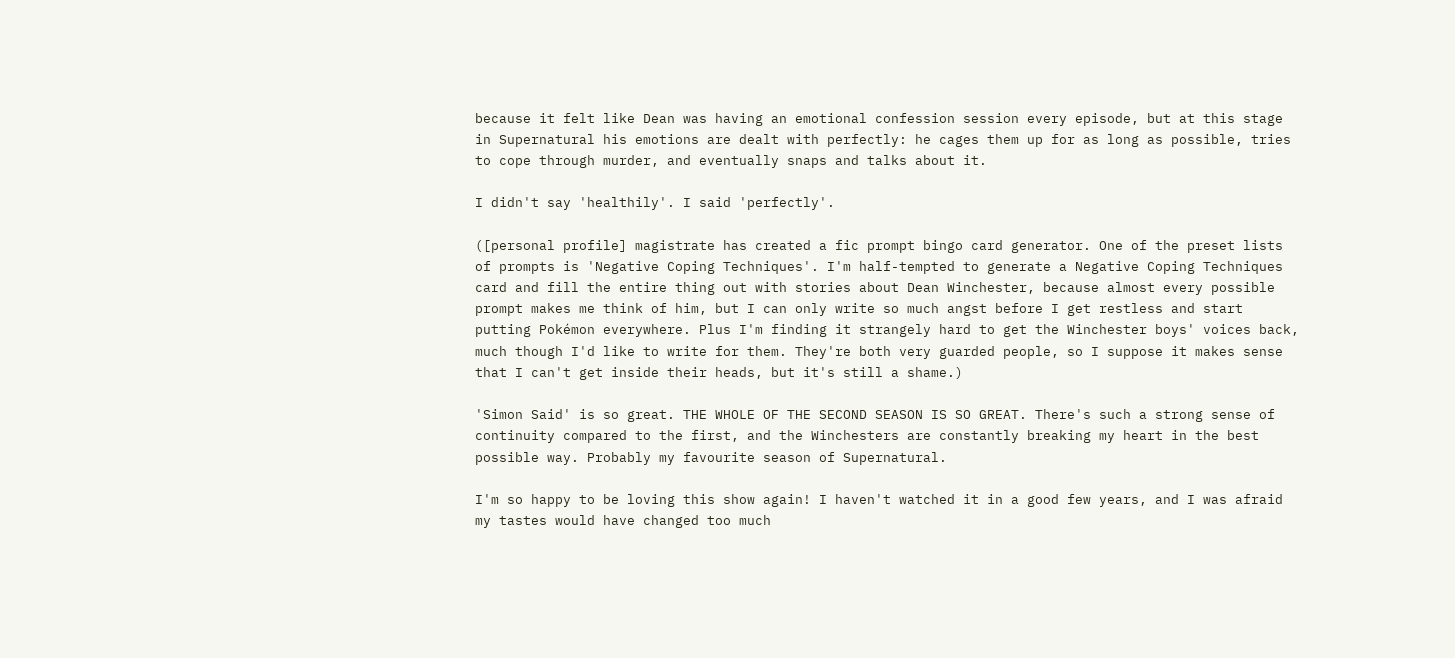because it felt like Dean was having an emotional confession session every episode, but at this stage in Supernatural his emotions are dealt with perfectly: he cages them up for as long as possible, tries to cope through murder, and eventually snaps and talks about it.

I didn't say 'healthily'. I said 'perfectly'.

([personal profile] magistrate has created a fic prompt bingo card generator. One of the preset lists of prompts is 'Negative Coping Techniques'. I'm half-tempted to generate a Negative Coping Techniques card and fill the entire thing out with stories about Dean Winchester, because almost every possible prompt makes me think of him, but I can only write so much angst before I get restless and start putting Pokémon everywhere. Plus I'm finding it strangely hard to get the Winchester boys' voices back, much though I'd like to write for them. They're both very guarded people, so I suppose it makes sense that I can't get inside their heads, but it's still a shame.)

'Simon Said' is so great. THE WHOLE OF THE SECOND SEASON IS SO GREAT. There's such a strong sense of continuity compared to the first, and the Winchesters are constantly breaking my heart in the best possible way. Probably my favourite season of Supernatural.

I'm so happy to be loving this show again! I haven't watched it in a good few years, and I was afraid my tastes would have changed too much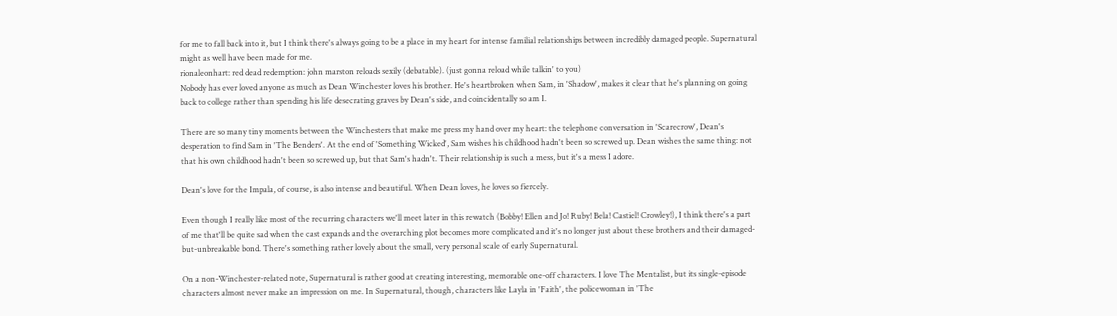for me to fall back into it, but I think there's always going to be a place in my heart for intense familial relationships between incredibly damaged people. Supernatural might as well have been made for me.
rionaleonhart: red dead redemption: john marston reloads sexily (debatable). (just gonna reload while talkin' to you)
Nobody has ever loved anyone as much as Dean Winchester loves his brother. He's heartbroken when Sam, in 'Shadow', makes it clear that he's planning on going back to college rather than spending his life desecrating graves by Dean's side, and coincidentally so am I.

There are so many tiny moments between the Winchesters that make me press my hand over my heart: the telephone conversation in 'Scarecrow', Dean's desperation to find Sam in 'The Benders'. At the end of 'Something Wicked', Sam wishes his childhood hadn't been so screwed up. Dean wishes the same thing: not that his own childhood hadn't been so screwed up, but that Sam's hadn't. Their relationship is such a mess, but it's a mess I adore.

Dean's love for the Impala, of course, is also intense and beautiful. When Dean loves, he loves so fiercely.

Even though I really like most of the recurring characters we'll meet later in this rewatch (Bobby! Ellen and Jo! Ruby! Bela! Castiel! Crowley!), I think there's a part of me that'll be quite sad when the cast expands and the overarching plot becomes more complicated and it's no longer just about these brothers and their damaged-but-unbreakable bond. There's something rather lovely about the small, very personal scale of early Supernatural.

On a non-Winchester-related note, Supernatural is rather good at creating interesting, memorable one-off characters. I love The Mentalist, but its single-episode characters almost never make an impression on me. In Supernatural, though, characters like Layla in 'Faith', the policewoman in 'The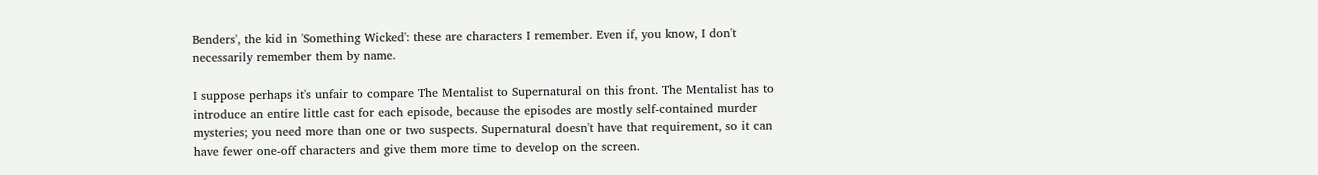Benders', the kid in 'Something Wicked': these are characters I remember. Even if, you know, I don't necessarily remember them by name.

I suppose perhaps it's unfair to compare The Mentalist to Supernatural on this front. The Mentalist has to introduce an entire little cast for each episode, because the episodes are mostly self-contained murder mysteries; you need more than one or two suspects. Supernatural doesn't have that requirement, so it can have fewer one-off characters and give them more time to develop on the screen.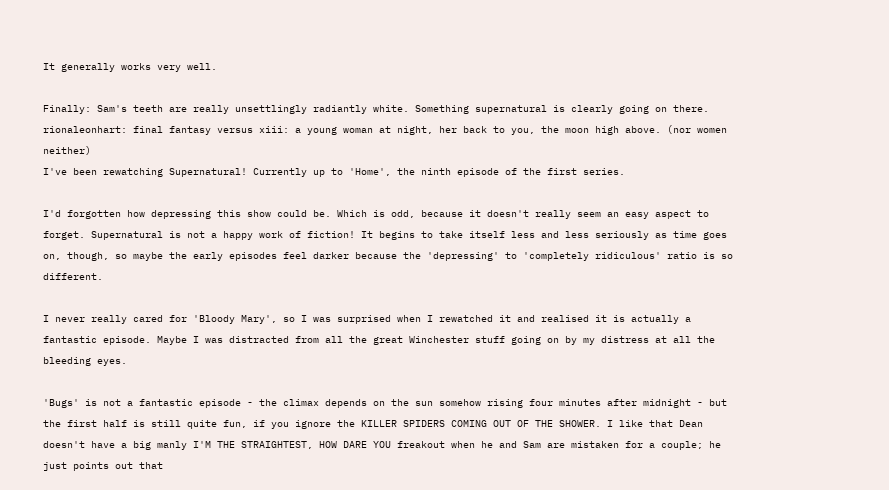It generally works very well.

Finally: Sam's teeth are really unsettlingly radiantly white. Something supernatural is clearly going on there.
rionaleonhart: final fantasy versus xiii: a young woman at night, her back to you, the moon high above. (nor women neither)
I've been rewatching Supernatural! Currently up to 'Home', the ninth episode of the first series.

I'd forgotten how depressing this show could be. Which is odd, because it doesn't really seem an easy aspect to forget. Supernatural is not a happy work of fiction! It begins to take itself less and less seriously as time goes on, though, so maybe the early episodes feel darker because the 'depressing' to 'completely ridiculous' ratio is so different.

I never really cared for 'Bloody Mary', so I was surprised when I rewatched it and realised it is actually a fantastic episode. Maybe I was distracted from all the great Winchester stuff going on by my distress at all the bleeding eyes.

'Bugs' is not a fantastic episode - the climax depends on the sun somehow rising four minutes after midnight - but the first half is still quite fun, if you ignore the KILLER SPIDERS COMING OUT OF THE SHOWER. I like that Dean doesn't have a big manly I'M THE STRAIGHTEST, HOW DARE YOU freakout when he and Sam are mistaken for a couple; he just points out that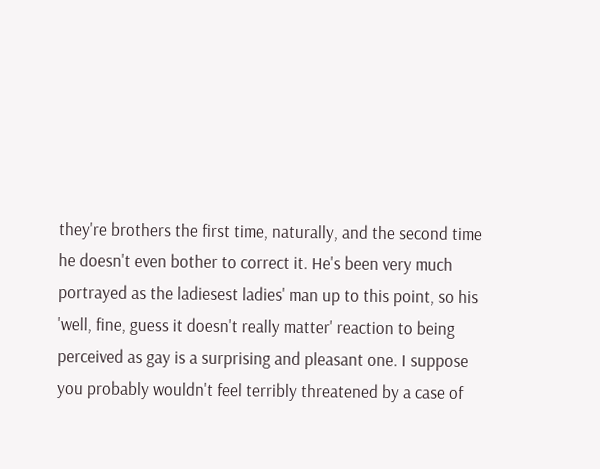they're brothers the first time, naturally, and the second time he doesn't even bother to correct it. He's been very much portrayed as the ladiesest ladies' man up to this point, so his 'well, fine, guess it doesn't really matter' reaction to being perceived as gay is a surprising and pleasant one. I suppose you probably wouldn't feel terribly threatened by a case of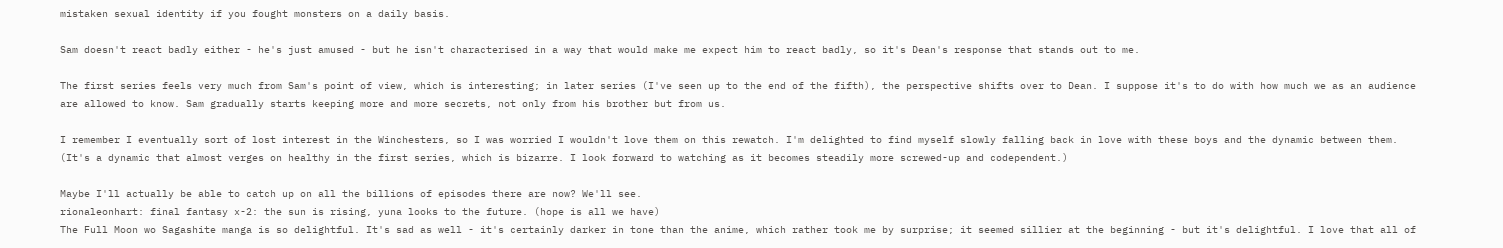mistaken sexual identity if you fought monsters on a daily basis.

Sam doesn't react badly either - he's just amused - but he isn't characterised in a way that would make me expect him to react badly, so it's Dean's response that stands out to me.

The first series feels very much from Sam's point of view, which is interesting; in later series (I've seen up to the end of the fifth), the perspective shifts over to Dean. I suppose it's to do with how much we as an audience are allowed to know. Sam gradually starts keeping more and more secrets, not only from his brother but from us.

I remember I eventually sort of lost interest in the Winchesters, so I was worried I wouldn't love them on this rewatch. I'm delighted to find myself slowly falling back in love with these boys and the dynamic between them. (It's a dynamic that almost verges on healthy in the first series, which is bizarre. I look forward to watching as it becomes steadily more screwed-up and codependent.)

Maybe I'll actually be able to catch up on all the billions of episodes there are now? We'll see.
rionaleonhart: final fantasy x-2: the sun is rising, yuna looks to the future. (hope is all we have)
The Full Moon wo Sagashite manga is so delightful. It's sad as well - it's certainly darker in tone than the anime, which rather took me by surprise; it seemed sillier at the beginning - but it's delightful. I love that all of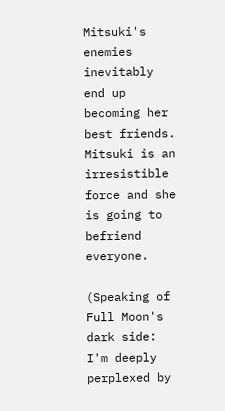Mitsuki's enemies inevitably end up becoming her best friends. Mitsuki is an irresistible force and she is going to befriend everyone.

(Speaking of Full Moon's dark side: I'm deeply perplexed by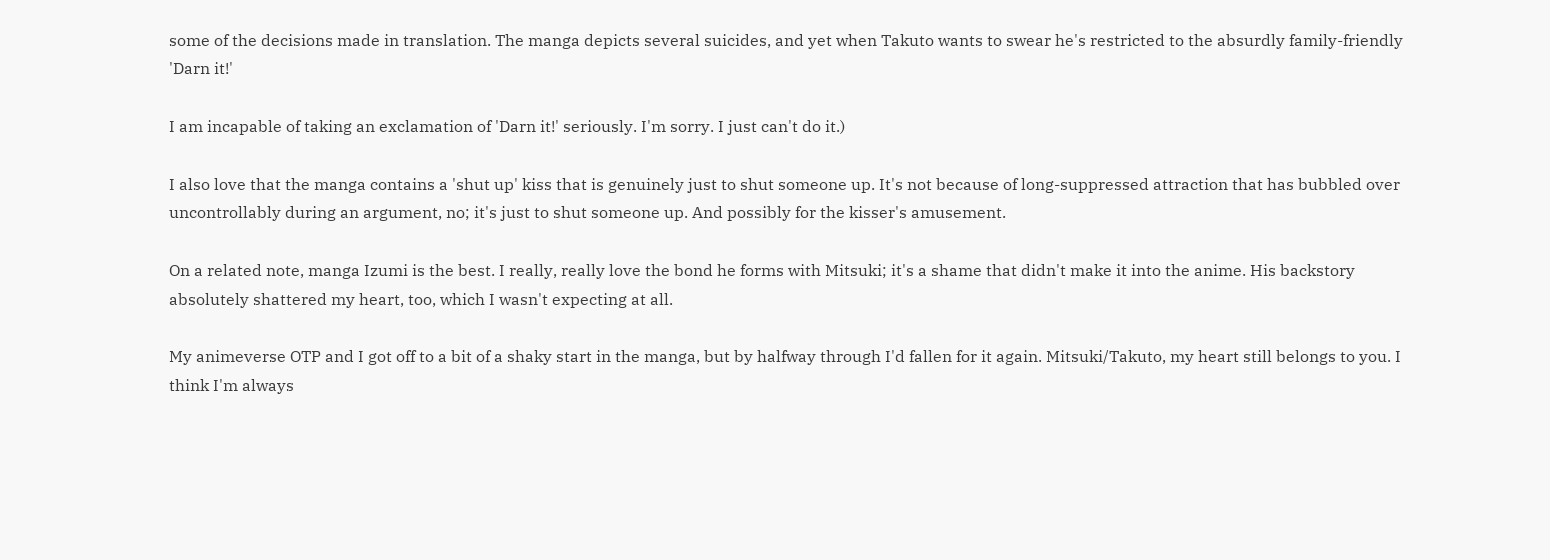some of the decisions made in translation. The manga depicts several suicides, and yet when Takuto wants to swear he's restricted to the absurdly family-friendly 'Darn it!'

I am incapable of taking an exclamation of 'Darn it!' seriously. I'm sorry. I just can't do it.)

I also love that the manga contains a 'shut up' kiss that is genuinely just to shut someone up. It's not because of long-suppressed attraction that has bubbled over uncontrollably during an argument, no; it's just to shut someone up. And possibly for the kisser's amusement.

On a related note, manga Izumi is the best. I really, really love the bond he forms with Mitsuki; it's a shame that didn't make it into the anime. His backstory absolutely shattered my heart, too, which I wasn't expecting at all.

My animeverse OTP and I got off to a bit of a shaky start in the manga, but by halfway through I'd fallen for it again. Mitsuki/Takuto, my heart still belongs to you. I think I'm always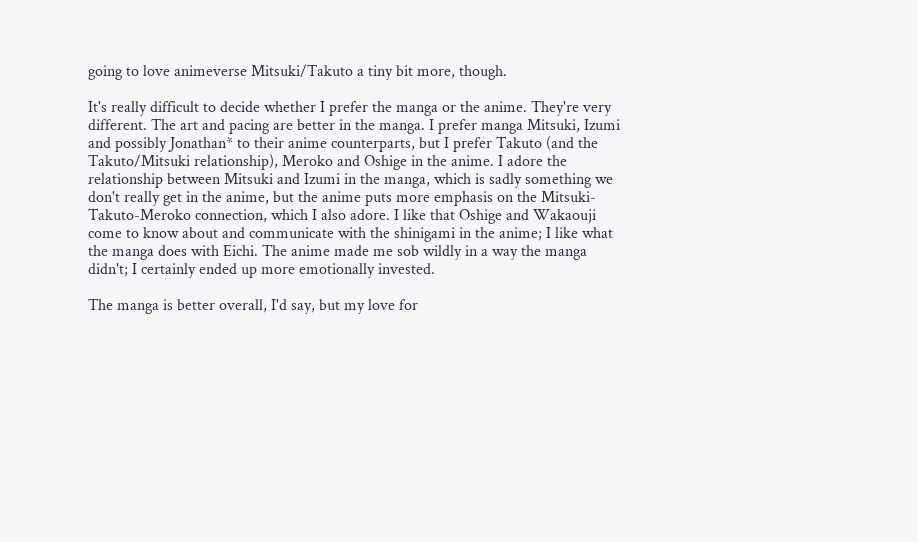going to love animeverse Mitsuki/Takuto a tiny bit more, though.

It's really difficult to decide whether I prefer the manga or the anime. They're very different. The art and pacing are better in the manga. I prefer manga Mitsuki, Izumi and possibly Jonathan* to their anime counterparts, but I prefer Takuto (and the Takuto/Mitsuki relationship), Meroko and Oshige in the anime. I adore the relationship between Mitsuki and Izumi in the manga, which is sadly something we don't really get in the anime, but the anime puts more emphasis on the Mitsuki-Takuto-Meroko connection, which I also adore. I like that Oshige and Wakaouji come to know about and communicate with the shinigami in the anime; I like what the manga does with Eichi. The anime made me sob wildly in a way the manga didn't; I certainly ended up more emotionally invested.

The manga is better overall, I'd say, but my love for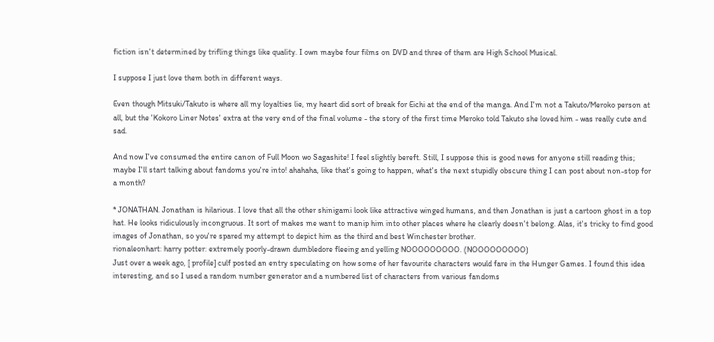fiction isn't determined by trifling things like quality. I own maybe four films on DVD and three of them are High School Musical.

I suppose I just love them both in different ways.

Even though Mitsuki/Takuto is where all my loyalties lie, my heart did sort of break for Eichi at the end of the manga. And I'm not a Takuto/Meroko person at all, but the 'Kokoro Liner Notes' extra at the very end of the final volume - the story of the first time Meroko told Takuto she loved him - was really cute and sad.

And now I've consumed the entire canon of Full Moon wo Sagashite! I feel slightly bereft. Still, I suppose this is good news for anyone still reading this; maybe I'll start talking about fandoms you're into! ahahaha, like that's going to happen, what's the next stupidly obscure thing I can post about non-stop for a month?

* JONATHAN. Jonathan is hilarious. I love that all the other shinigami look like attractive winged humans, and then Jonathan is just a cartoon ghost in a top hat. He looks ridiculously incongruous. It sort of makes me want to manip him into other places where he clearly doesn't belong. Alas, it's tricky to find good images of Jonathan, so you're spared my attempt to depict him as the third and best Winchester brother.
rionaleonhart: harry potter: extremely poorly-drawn dumbledore fleeing and yelling NOOOOOOOOO. (NOOOOOOOOO)
Just over a week ago, [ profile] culf posted an entry speculating on how some of her favourite characters would fare in the Hunger Games. I found this idea interesting, and so I used a random number generator and a numbered list of characters from various fandoms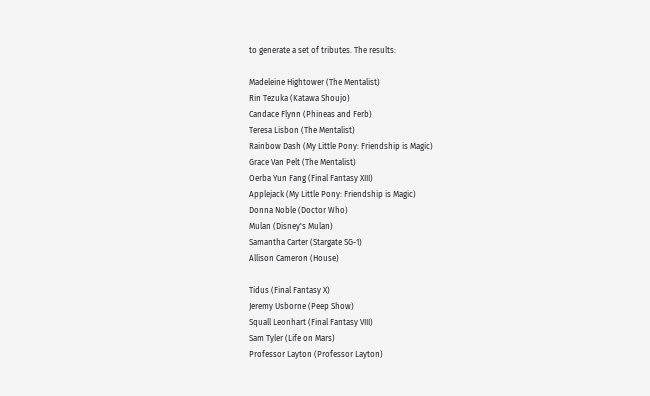to generate a set of tributes. The results:

Madeleine Hightower (The Mentalist)
Rin Tezuka (Katawa Shoujo)
Candace Flynn (Phineas and Ferb)
Teresa Lisbon (The Mentalist)
Rainbow Dash (My Little Pony: Friendship is Magic)
Grace Van Pelt (The Mentalist)
Oerba Yun Fang (Final Fantasy XIII)
Applejack (My Little Pony: Friendship is Magic)
Donna Noble (Doctor Who)
Mulan (Disney's Mulan)
Samantha Carter (Stargate SG-1)
Allison Cameron (House)

Tidus (Final Fantasy X)
Jeremy Usborne (Peep Show)
Squall Leonhart (Final Fantasy VIII)
Sam Tyler (Life on Mars)
Professor Layton (Professor Layton)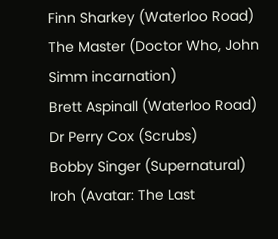Finn Sharkey (Waterloo Road)
The Master (Doctor Who, John Simm incarnation)
Brett Aspinall (Waterloo Road)
Dr Perry Cox (Scrubs)
Bobby Singer (Supernatural)
Iroh (Avatar: The Last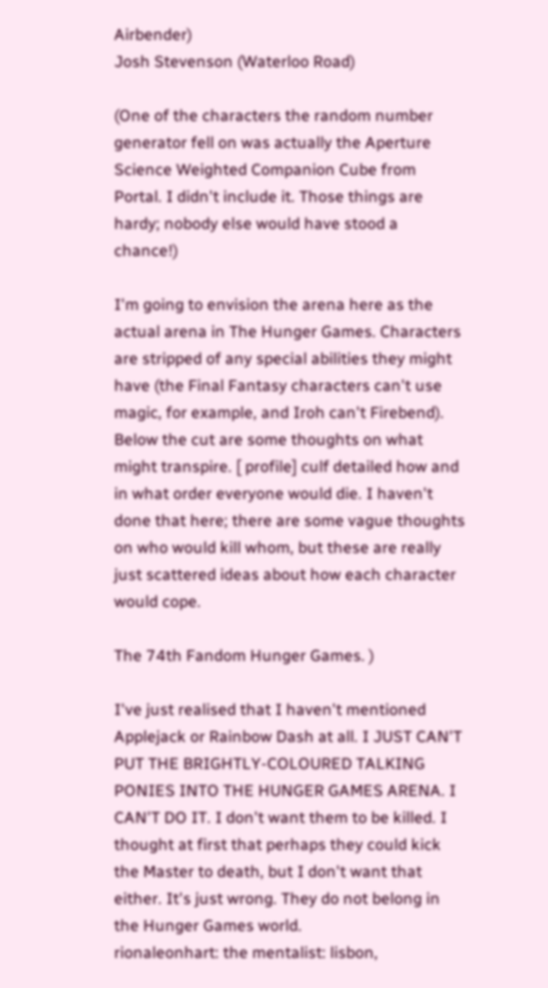Airbender)
Josh Stevenson (Waterloo Road)

(One of the characters the random number generator fell on was actually the Aperture Science Weighted Companion Cube from Portal. I didn't include it. Those things are hardy; nobody else would have stood a chance!)

I'm going to envision the arena here as the actual arena in The Hunger Games. Characters are stripped of any special abilities they might have (the Final Fantasy characters can't use magic, for example, and Iroh can't Firebend). Below the cut are some thoughts on what might transpire. [ profile] culf detailed how and in what order everyone would die. I haven't done that here; there are some vague thoughts on who would kill whom, but these are really just scattered ideas about how each character would cope.

The 74th Fandom Hunger Games. )

I've just realised that I haven't mentioned Applejack or Rainbow Dash at all. I JUST CAN'T PUT THE BRIGHTLY-COLOURED TALKING PONIES INTO THE HUNGER GAMES ARENA. I CAN'T DO IT. I don't want them to be killed. I thought at first that perhaps they could kick the Master to death, but I don't want that either. It's just wrong. They do not belong in the Hunger Games world.
rionaleonhart: the mentalist: lisbon,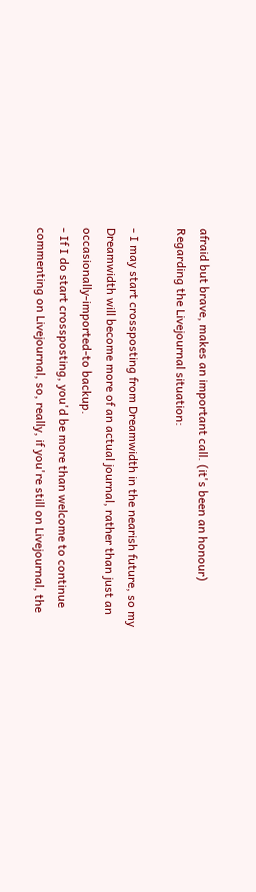afraid but brave, makes an important call. (it's been an honour)
Regarding the Livejournal situation:

- I may start crossposting from Dreamwidth in the nearish future, so my Dreamwidth will become more of an actual journal, rather than just an occasionally-imported-to backup.
- If I do start crossposting, you'd be more than welcome to continue commenting on Livejournal, so, really, if you're still on Livejournal, the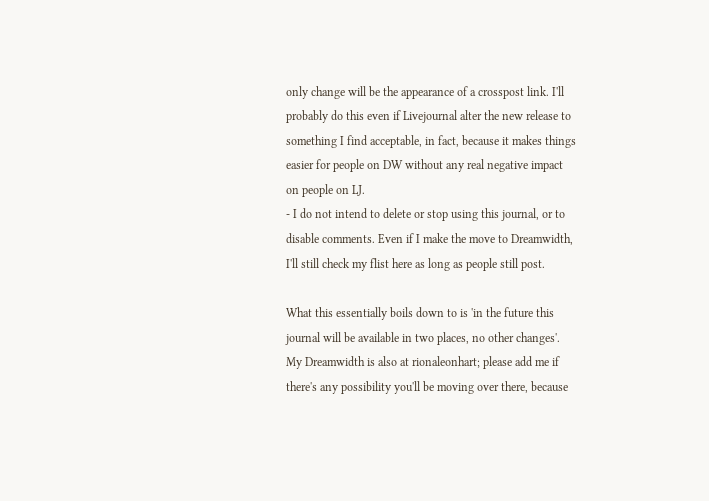only change will be the appearance of a crosspost link. I'll probably do this even if Livejournal alter the new release to something I find acceptable, in fact, because it makes things easier for people on DW without any real negative impact on people on LJ.
- I do not intend to delete or stop using this journal, or to disable comments. Even if I make the move to Dreamwidth, I'll still check my flist here as long as people still post.

What this essentially boils down to is 'in the future this journal will be available in two places, no other changes'. My Dreamwidth is also at rionaleonhart; please add me if there's any possibility you'll be moving over there, because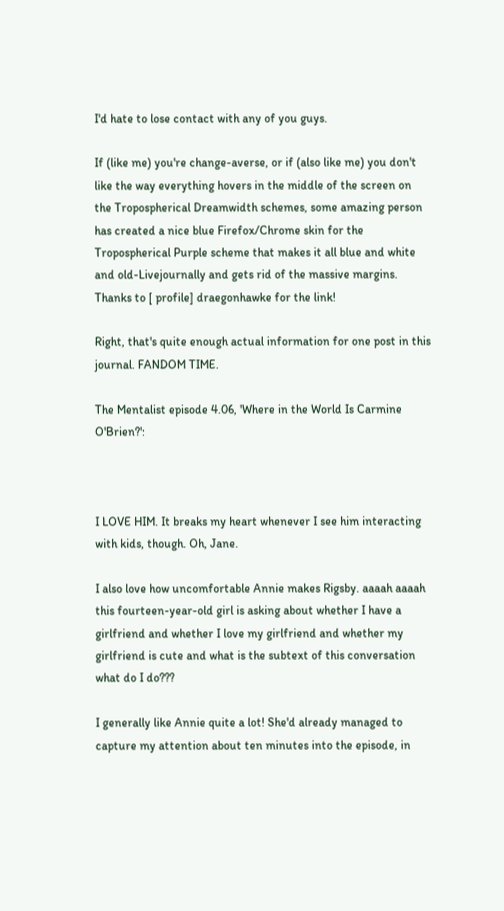I'd hate to lose contact with any of you guys.

If (like me) you're change-averse, or if (also like me) you don't like the way everything hovers in the middle of the screen on the Tropospherical Dreamwidth schemes, some amazing person has created a nice blue Firefox/Chrome skin for the Tropospherical Purple scheme that makes it all blue and white and old-Livejournally and gets rid of the massive margins. Thanks to [ profile] draegonhawke for the link!

Right, that's quite enough actual information for one post in this journal. FANDOM TIME.

The Mentalist episode 4.06, 'Where in the World Is Carmine O'Brien?':



I LOVE HIM. It breaks my heart whenever I see him interacting with kids, though. Oh, Jane.

I also love how uncomfortable Annie makes Rigsby. aaaah aaaah this fourteen-year-old girl is asking about whether I have a girlfriend and whether I love my girlfriend and whether my girlfriend is cute and what is the subtext of this conversation what do I do???

I generally like Annie quite a lot! She'd already managed to capture my attention about ten minutes into the episode, in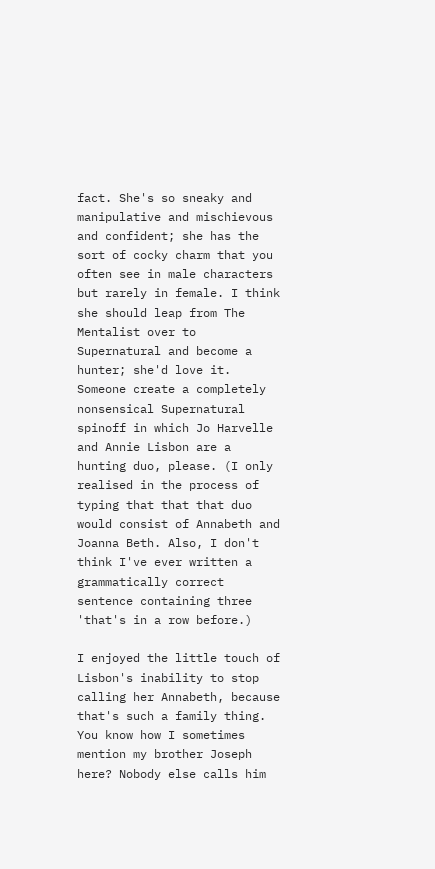fact. She's so sneaky and manipulative and mischievous and confident; she has the sort of cocky charm that you often see in male characters but rarely in female. I think she should leap from The Mentalist over to Supernatural and become a hunter; she'd love it. Someone create a completely nonsensical Supernatural spinoff in which Jo Harvelle and Annie Lisbon are a hunting duo, please. (I only realised in the process of typing that that that duo would consist of Annabeth and Joanna Beth. Also, I don't think I've ever written a grammatically correct sentence containing three 'that's in a row before.)

I enjoyed the little touch of Lisbon's inability to stop calling her Annabeth, because that's such a family thing. You know how I sometimes mention my brother Joseph here? Nobody else calls him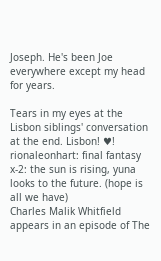Joseph. He's been Joe everywhere except my head for years.

Tears in my eyes at the Lisbon siblings' conversation at the end. Lisbon! ♥!
rionaleonhart: final fantasy x-2: the sun is rising, yuna looks to the future. (hope is all we have)
Charles Malik Whitfield appears in an episode of The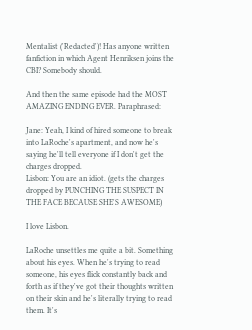Mentalist ('Redacted')! Has anyone written fanfiction in which Agent Henriksen joins the CBI? Somebody should.

And then the same episode had the MOST AMAZING ENDING EVER. Paraphrased:

Jane: Yeah, I kind of hired someone to break into LaRoche's apartment, and now he's saying he'll tell everyone if I don't get the charges dropped.
Lisbon: You are an idiot. (gets the charges dropped by PUNCHING THE SUSPECT IN THE FACE BECAUSE SHE'S AWESOME)

I love Lisbon.

LaRoche unsettles me quite a bit. Something about his eyes. When he's trying to read someone, his eyes flick constantly back and forth as if they've got their thoughts written on their skin and he's literally trying to read them. It's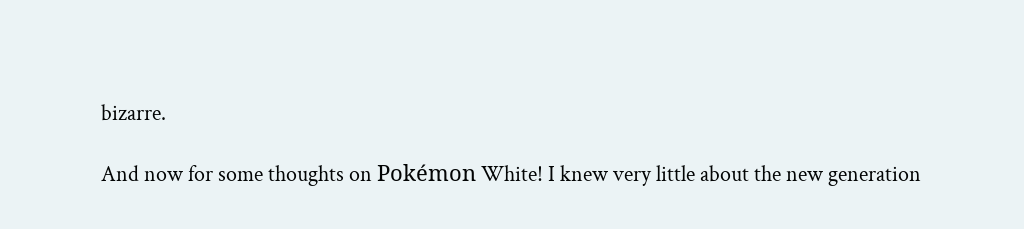bizarre.

And now for some thoughts on Pokémon White! I knew very little about the new generation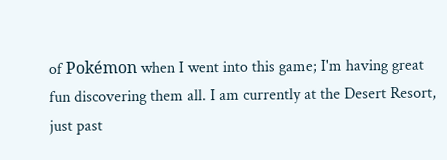of Pokémon when I went into this game; I'm having great fun discovering them all. I am currently at the Desert Resort, just past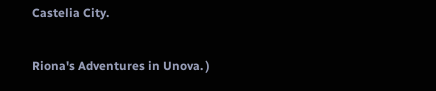Castelia City.

Riona's Adventures in Unova. )